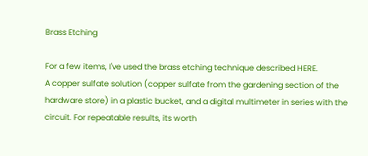Brass Etching

For a few items, I've used the brass etching technique described HERE.
A copper sulfate solution (copper sulfate from the gardening section of the hardware store) in a plastic bucket, and a digital multimeter in series with the circuit. For repeatable results, its worth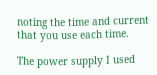noting the time and current that you use each time.

The power supply I used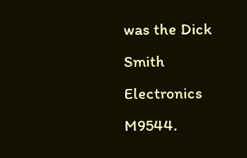was the Dick Smith Electronics M9544.